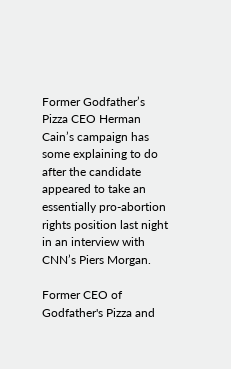Former Godfather’s Pizza CEO Herman Cain’s campaign has some explaining to do after the candidate appeared to take an essentially pro-abortion rights position last night in an interview with CNN’s Piers Morgan.

Former CEO of Godfather's Pizza and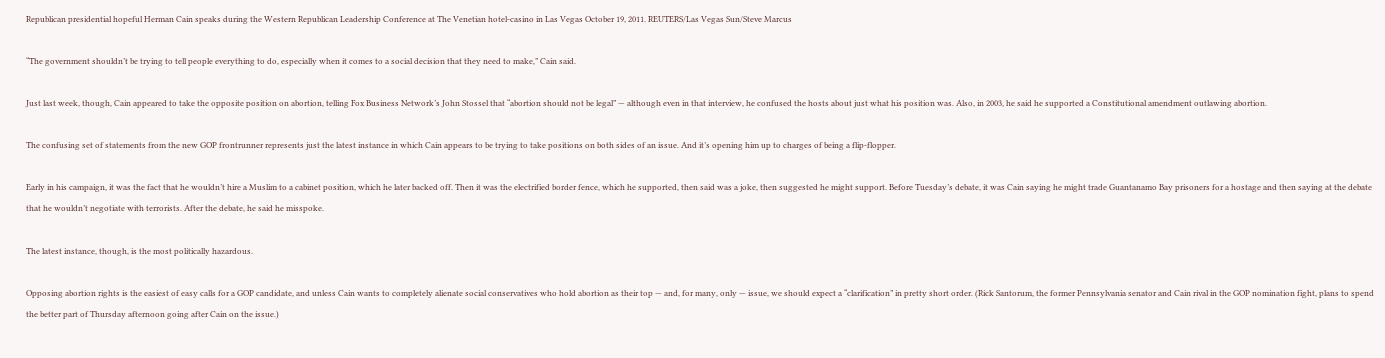Republican presidential hopeful Herman Cain speaks during the Western Republican Leadership Conference at The Venetian hotel-casino in Las Vegas October 19, 2011. REUTERS/Las Vegas Sun/Steve Marcus

“The government shouldn’t be trying to tell people everything to do, especially when it comes to a social decision that they need to make,” Cain said.

Just last week, though, Cain appeared to take the opposite position on abortion, telling Fox Business Network’s John Stossel that “abortion should not be legal” — although even in that interview, he confused the hosts about just what his position was. Also, in 2003, he said he supported a Constitutional amendment outlawing abortion.

The confusing set of statements from the new GOP frontrunner represents just the latest instance in which Cain appears to be trying to take positions on both sides of an issue. And it’s opening him up to charges of being a flip-flopper.

Early in his campaign, it was the fact that he wouldn’t hire a Muslim to a cabinet position, which he later backed off. Then it was the electrified border fence, which he supported, then said was a joke, then suggested he might support. Before Tuesday’s debate, it was Cain saying he might trade Guantanamo Bay prisoners for a hostage and then saying at the debate that he wouldn’t negotiate with terrorists. After the debate, he said he misspoke.

The latest instance, though, is the most politically hazardous.

Opposing abortion rights is the easiest of easy calls for a GOP candidate, and unless Cain wants to completely alienate social conservatives who hold abortion as their top — and, for many, only — issue, we should expect a “clarification” in pretty short order. (Rick Santorum, the former Pennsylvania senator and Cain rival in the GOP nomination fight, plans to spend the better part of Thursday afternoon going after Cain on the issue.)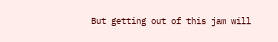But getting out of this jam will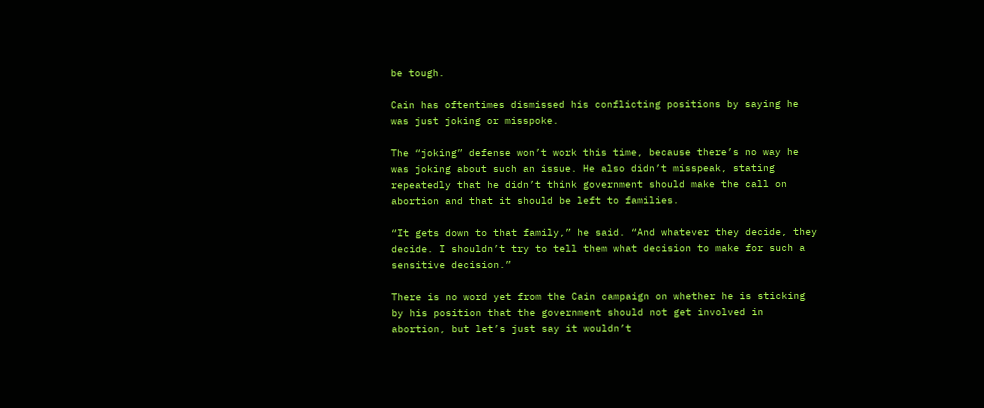be tough.

Cain has oftentimes dismissed his conflicting positions by saying he was just joking or misspoke.

The “joking” defense won’t work this time, because there’s no way he was joking about such an issue. He also didn’t misspeak, stating repeatedly that he didn’t think government should make the call on abortion and that it should be left to families.

“It gets down to that family,” he said. “And whatever they decide, they decide. I shouldn’t try to tell them what decision to make for such a sensitive decision.”

There is no word yet from the Cain campaign on whether he is sticking by his position that the government should not get involved in abortion, but let’s just say it wouldn’t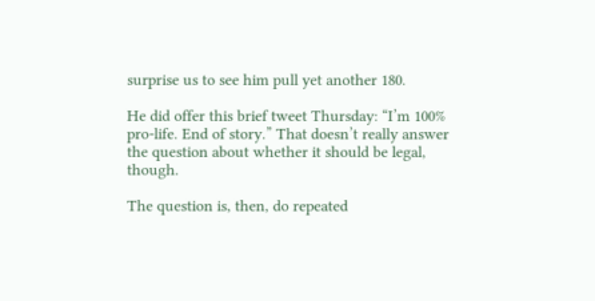surprise us to see him pull yet another 180.

He did offer this brief tweet Thursday: “I’m 100% pro-life. End of story.” That doesn’t really answer the question about whether it should be legal, though.

The question is, then, do repeated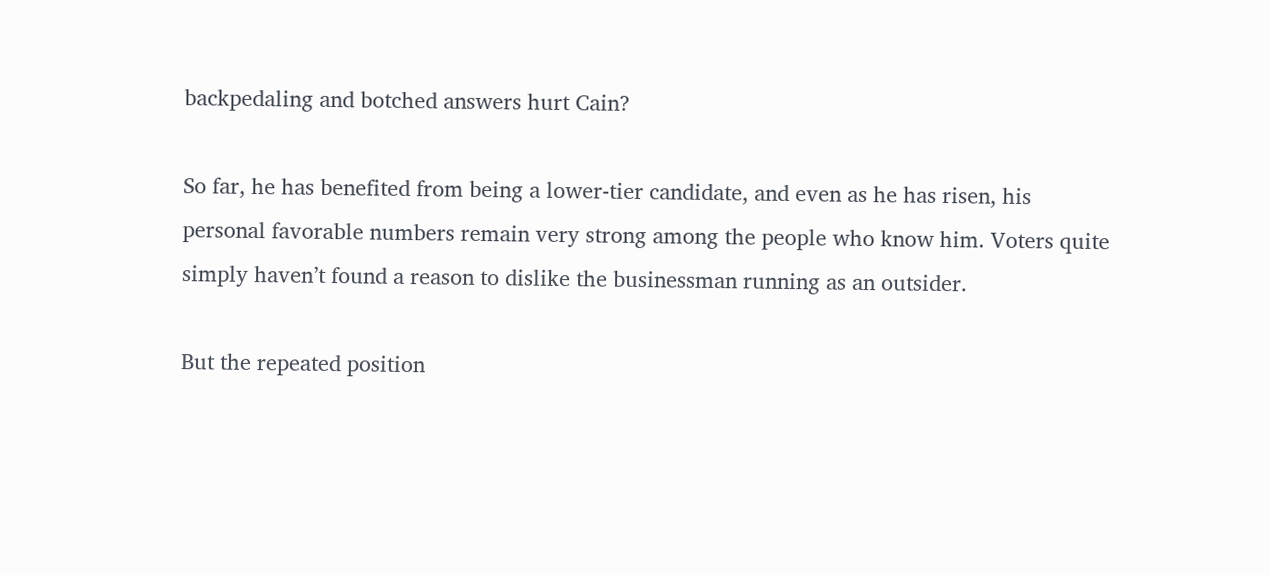backpedaling and botched answers hurt Cain?

So far, he has benefited from being a lower-tier candidate, and even as he has risen, his personal favorable numbers remain very strong among the people who know him. Voters quite simply haven’t found a reason to dislike the businessman running as an outsider.

But the repeated position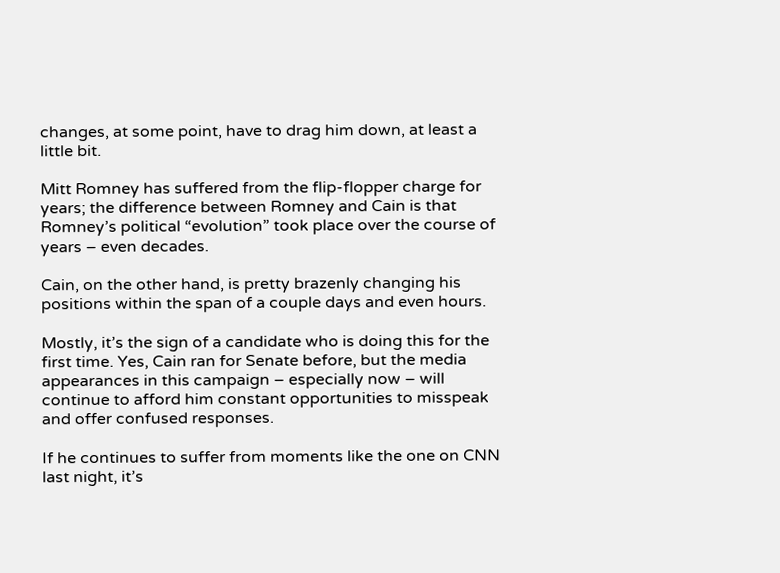changes, at some point, have to drag him down, at least a little bit.

Mitt Romney has suffered from the flip-flopper charge for years; the difference between Romney and Cain is that Romney’s political “evolution” took place over the course of years – even decades.

Cain, on the other hand, is pretty brazenly changing his positions within the span of a couple days and even hours.

Mostly, it’s the sign of a candidate who is doing this for the first time. Yes, Cain ran for Senate before, but the media appearances in this campaign – especially now – will continue to afford him constant opportunities to misspeak and offer confused responses.

If he continues to suffer from moments like the one on CNN last night, it’s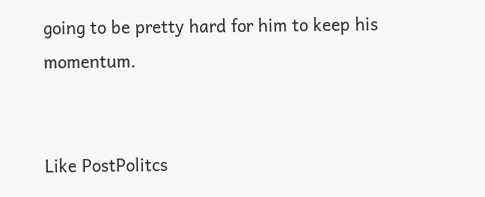going to be pretty hard for him to keep his momentum.


Like PostPolitcs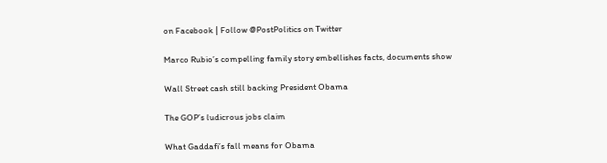on Facebook | Follow @PostPolitics on Twitter

Marco Rubio’s compelling family story embellishes facts, documents show

Wall Street cash still backing President Obama

The GOP’s ludicrous jobs claim

What Gaddafi’s fall means for Obama